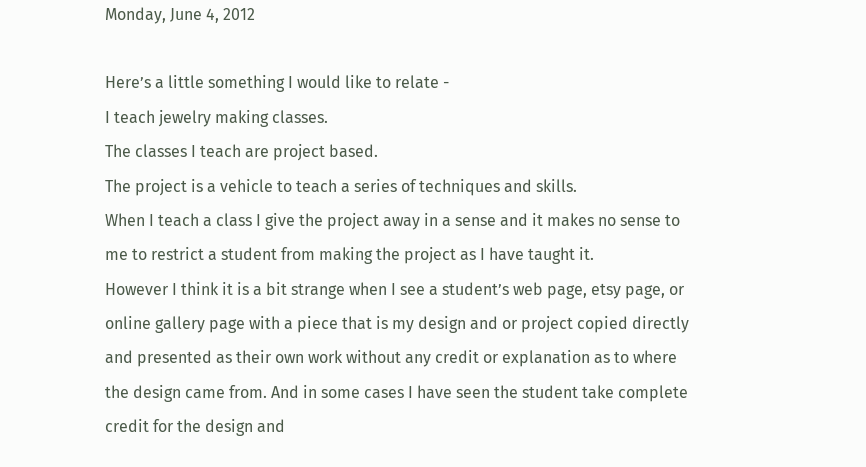Monday, June 4, 2012

Here’s a little something I would like to relate -
I teach jewelry making classes.
The classes I teach are project based.
The project is a vehicle to teach a series of techniques and skills.
When I teach a class I give the project away in a sense and it makes no sense to me to restrict a student from making the project as I have taught it.
However I think it is a bit strange when I see a student’s web page, etsy page, or online gallery page with a piece that is my design and or project copied directly and presented as their own work without any credit or explanation as to where the design came from. And in some cases I have seen the student take complete credit for the design and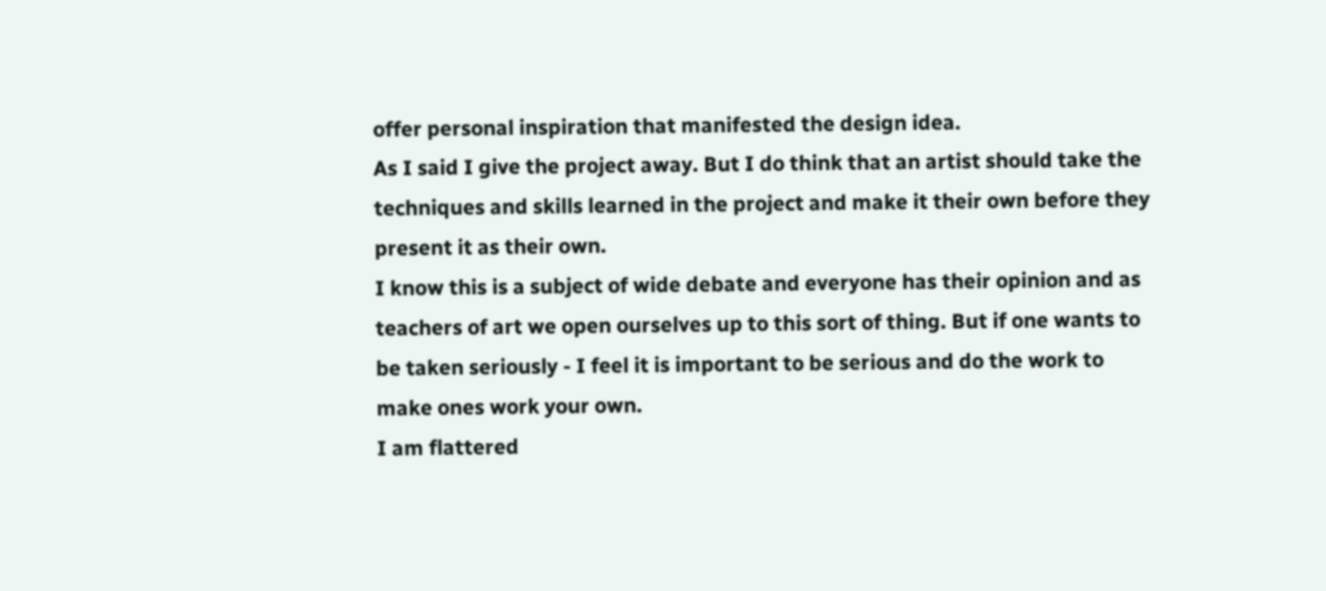offer personal inspiration that manifested the design idea.
As I said I give the project away. But I do think that an artist should take the techniques and skills learned in the project and make it their own before they present it as their own.
I know this is a subject of wide debate and everyone has their opinion and as teachers of art we open ourselves up to this sort of thing. But if one wants to be taken seriously - I feel it is important to be serious and do the work to make ones work your own.
I am flattered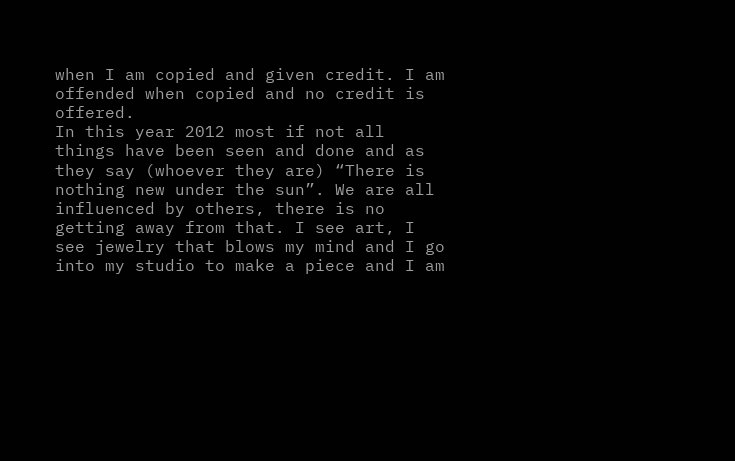when I am copied and given credit. I am offended when copied and no credit is offered.
In this year 2012 most if not all things have been seen and done and as they say (whoever they are) “There is nothing new under the sun”. We are all influenced by others, there is no getting away from that. I see art, I see jewelry that blows my mind and I go into my studio to make a piece and I am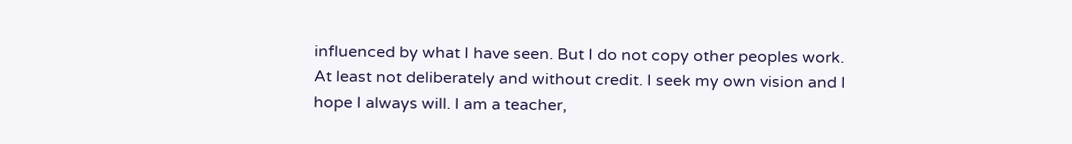influenced by what I have seen. But I do not copy other peoples work. At least not deliberately and without credit. I seek my own vision and I hope I always will. I am a teacher,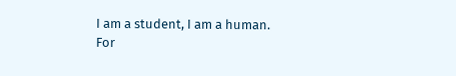I am a student, I am a human.
For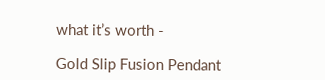what it’s worth -

Gold Slip Fusion Pendant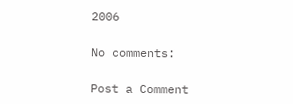2006

No comments:

Post a Comment